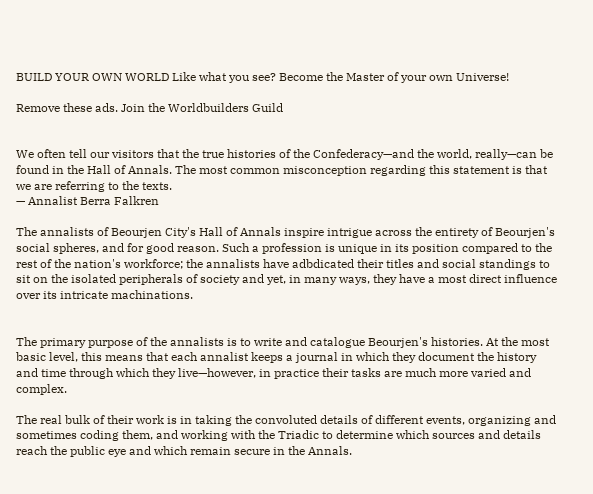BUILD YOUR OWN WORLD Like what you see? Become the Master of your own Universe!

Remove these ads. Join the Worldbuilders Guild


We often tell our visitors that the true histories of the Confederacy—and the world, really—can be found in the Hall of Annals. The most common misconception regarding this statement is that we are referring to the texts.
— Annalist Berra Falkren

The annalists of Beourjen City's Hall of Annals inspire intrigue across the entirety of Beourjen's social spheres, and for good reason. Such a profession is unique in its position compared to the rest of the nation's workforce; the annalists have adbdicated their titles and social standings to sit on the isolated peripherals of society and yet, in many ways, they have a most direct influence over its intricate machinations.


The primary purpose of the annalists is to write and catalogue Beourjen's histories. At the most basic level, this means that each annalist keeps a journal in which they document the history and time through which they live—however, in practice their tasks are much more varied and complex.

The real bulk of their work is in taking the convoluted details of different events, organizing and sometimes coding them, and working with the Triadic to determine which sources and details reach the public eye and which remain secure in the Annals.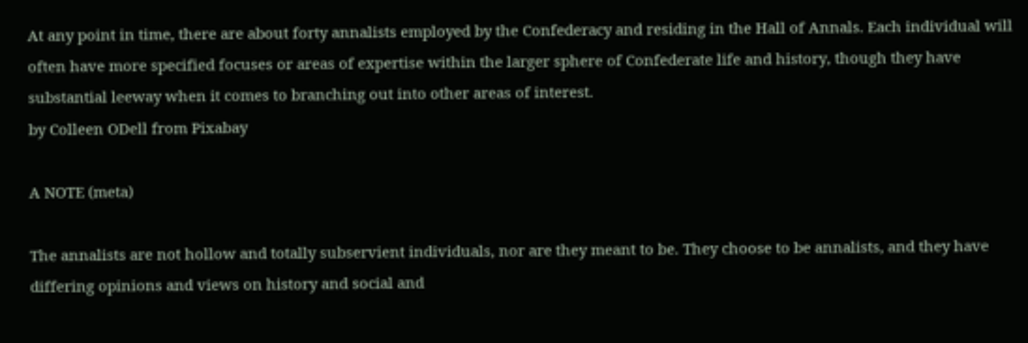At any point in time, there are about forty annalists employed by the Confederacy and residing in the Hall of Annals. Each individual will often have more specified focuses or areas of expertise within the larger sphere of Confederate life and history, though they have substantial leeway when it comes to branching out into other areas of interest.
by Colleen ODell from Pixabay

A NOTE (meta)

The annalists are not hollow and totally subservient individuals, nor are they meant to be. They choose to be annalists, and they have differing opinions and views on history and social and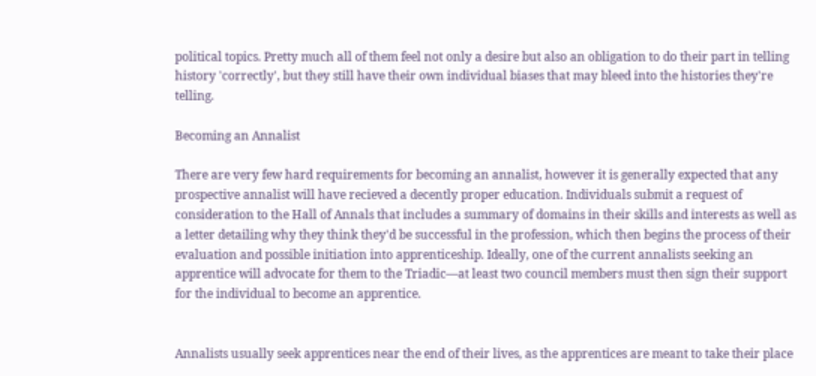political topics. Pretty much all of them feel not only a desire but also an obligation to do their part in telling history 'correctly', but they still have their own individual biases that may bleed into the histories they're telling.

Becoming an Annalist

There are very few hard requirements for becoming an annalist, however it is generally expected that any prospective annalist will have recieved a decently proper education. Individuals submit a request of consideration to the Hall of Annals that includes a summary of domains in their skills and interests as well as a letter detailing why they think they'd be successful in the profession, which then begins the process of their evaluation and possible initiation into apprenticeship. Ideally, one of the current annalists seeking an apprentice will advocate for them to the Triadic—at least two council members must then sign their support for the individual to become an apprentice.


Annalists usually seek apprentices near the end of their lives, as the apprentices are meant to take their place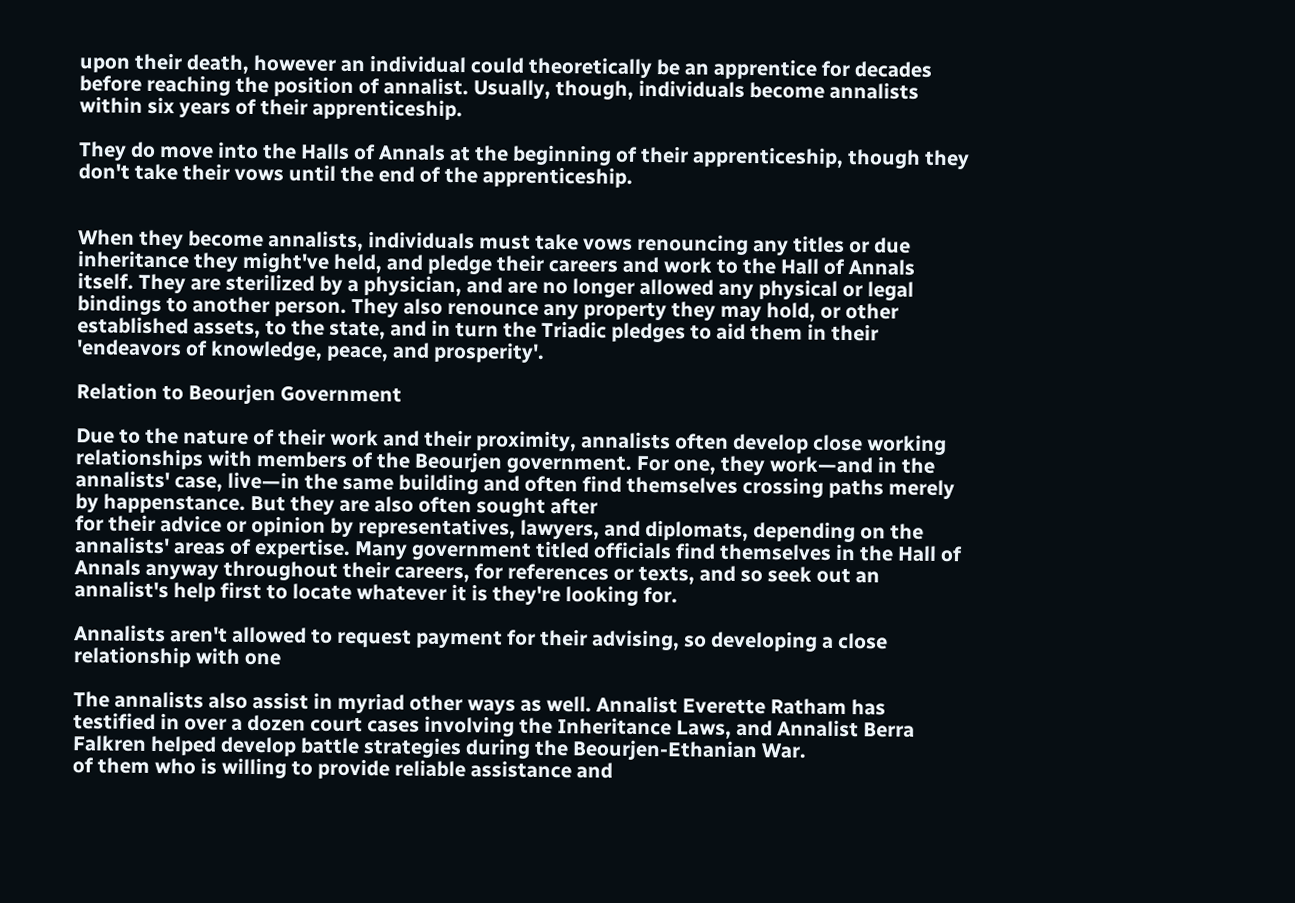upon their death, however an individual could theoretically be an apprentice for decades before reaching the position of annalist. Usually, though, individuals become annalists within six years of their apprenticeship.

They do move into the Halls of Annals at the beginning of their apprenticeship, though they don't take their vows until the end of the apprenticeship.


When they become annalists, individuals must take vows renouncing any titles or due inheritance they might've held, and pledge their careers and work to the Hall of Annals itself. They are sterilized by a physician, and are no longer allowed any physical or legal bindings to another person. They also renounce any property they may hold, or other established assets, to the state, and in turn the Triadic pledges to aid them in their 'endeavors of knowledge, peace, and prosperity'.

Relation to Beourjen Government

Due to the nature of their work and their proximity, annalists often develop close working relationships with members of the Beourjen government. For one, they work—and in the annalists' case, live—in the same building and often find themselves crossing paths merely by happenstance. But they are also often sought after
for their advice or opinion by representatives, lawyers, and diplomats, depending on the annalists' areas of expertise. Many government titled officials find themselves in the Hall of Annals anyway throughout their careers, for references or texts, and so seek out an annalist's help first to locate whatever it is they're looking for.

Annalists aren't allowed to request payment for their advising, so developing a close relationship with one

The annalists also assist in myriad other ways as well. Annalist Everette Ratham has testified in over a dozen court cases involving the Inheritance Laws, and Annalist Berra Falkren helped develop battle strategies during the Beourjen-Ethanian War.
of them who is willing to provide reliable assistance and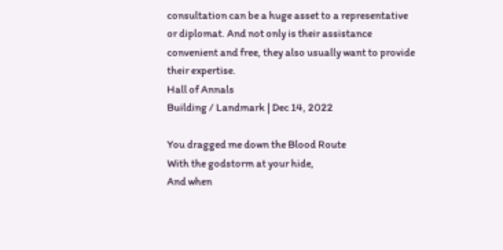consultation can be a huge asset to a representative or diplomat. And not only is their assistance convenient and free, they also usually want to provide their expertise.
Hall of Annals
Building / Landmark | Dec 14, 2022

You dragged me down the Blood Route
With the godstorm at your hide,
And when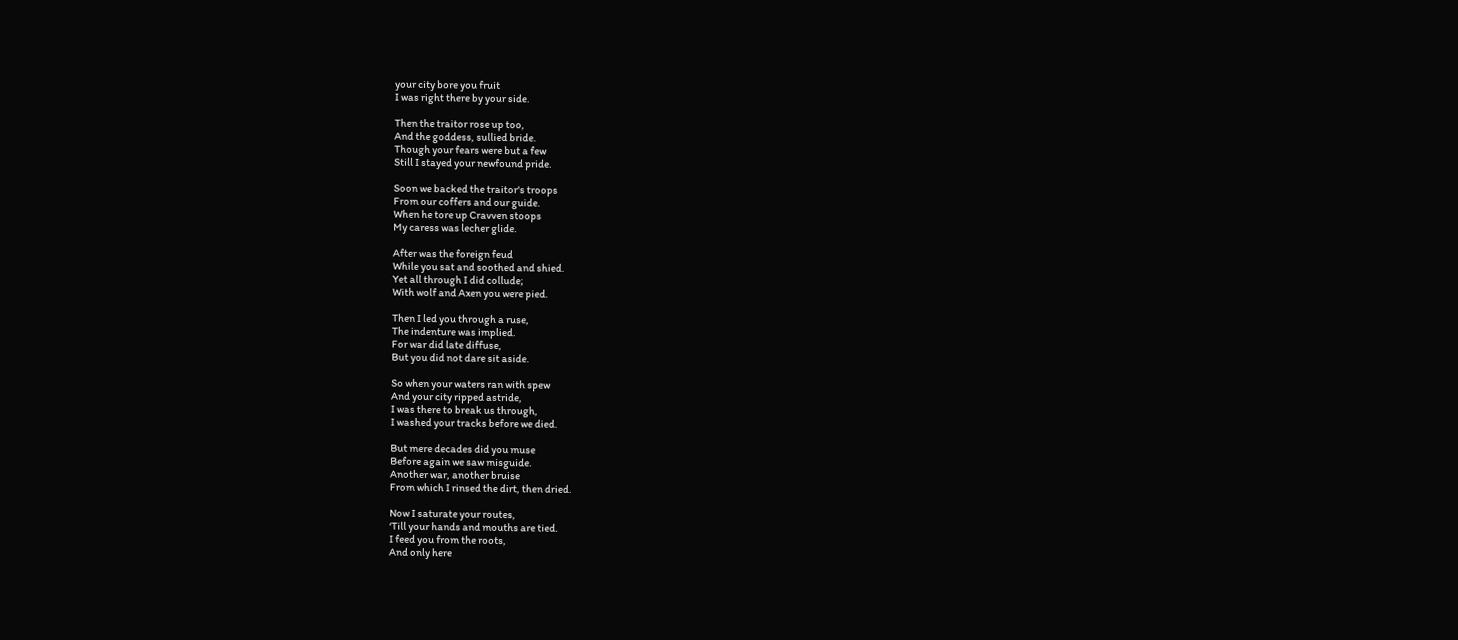your city bore you fruit
I was right there by your side.

Then the traitor rose up too,
And the goddess, sullied bride.
Though your fears were but a few
Still I stayed your newfound pride.

Soon we backed the traitor's troops
From our coffers and our guide.
When he tore up Cravven stoops
My caress was lecher glide.

After was the foreign feud
While you sat and soothed and shied.
Yet all through I did collude;
With wolf and Axen you were pied.

Then I led you through a ruse,
The indenture was implied.
For war did late diffuse,
But you did not dare sit aside.

So when your waters ran with spew
And your city ripped astride,
I was there to break us through,
I washed your tracks before we died.

But mere decades did you muse
Before again we saw misguide.
Another war, another bruise
From which I rinsed the dirt, then dried.

Now I saturate your routes,
‘Till your hands and mouths are tied.
I feed you from the roots,
And only here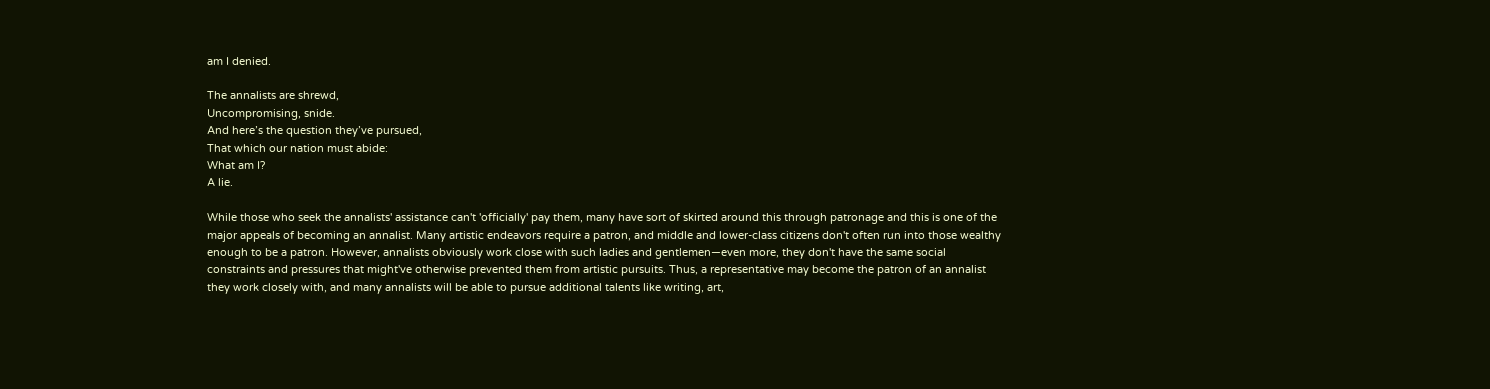am I denied.

The annalists are shrewd,
Uncompromising, snide.
And here’s the question they’ve pursued,
That which our nation must abide:
What am I?
A lie.

While those who seek the annalists' assistance can't 'officially' pay them, many have sort of skirted around this through patronage and this is one of the major appeals of becoming an annalist. Many artistic endeavors require a patron, and middle and lower-class citizens don't often run into those wealthy enough to be a patron. However, annalists obviously work close with such ladies and gentlemen—even more, they don't have the same social constraints and pressures that might've otherwise prevented them from artistic pursuits. Thus, a representative may become the patron of an annalist they work closely with, and many annalists will be able to pursue additional talents like writing, art,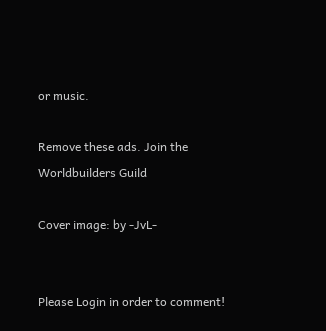or music.

Remove these ads. Join the Worldbuilders Guild

Cover image: by -JvL-


Please Login in order to comment!